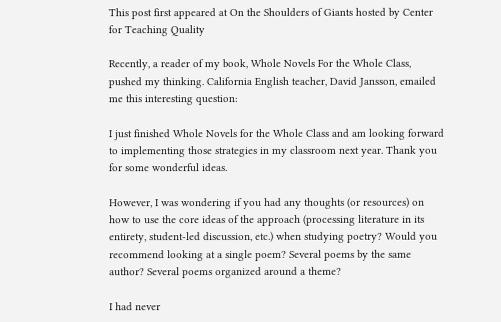This post first appeared at On the Shoulders of Giants hosted by Center for Teaching Quality

Recently, a reader of my book, Whole Novels For the Whole Class, pushed my thinking. California English teacher, David Jansson, emailed me this interesting question:

I just finished Whole Novels for the Whole Class and am looking forward to implementing those strategies in my classroom next year. Thank you for some wonderful ideas.

However, I was wondering if you had any thoughts (or resources) on how to use the core ideas of the approach (processing literature in its entirety, student-led discussion, etc.) when studying poetry? Would you recommend looking at a single poem? Several poems by the same author? Several poems organized around a theme?

I had never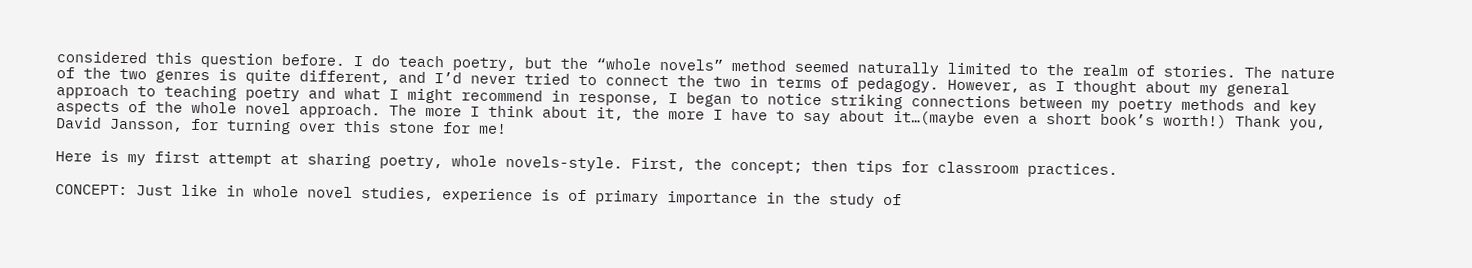considered this question before. I do teach poetry, but the “whole novels” method seemed naturally limited to the realm of stories. The nature of the two genres is quite different, and I’d never tried to connect the two in terms of pedagogy. However, as I thought about my general approach to teaching poetry and what I might recommend in response, I began to notice striking connections between my poetry methods and key aspects of the whole novel approach. The more I think about it, the more I have to say about it…(maybe even a short book’s worth!) Thank you, David Jansson, for turning over this stone for me!

Here is my first attempt at sharing poetry, whole novels-style. First, the concept; then tips for classroom practices.

CONCEPT: Just like in whole novel studies, experience is of primary importance in the study of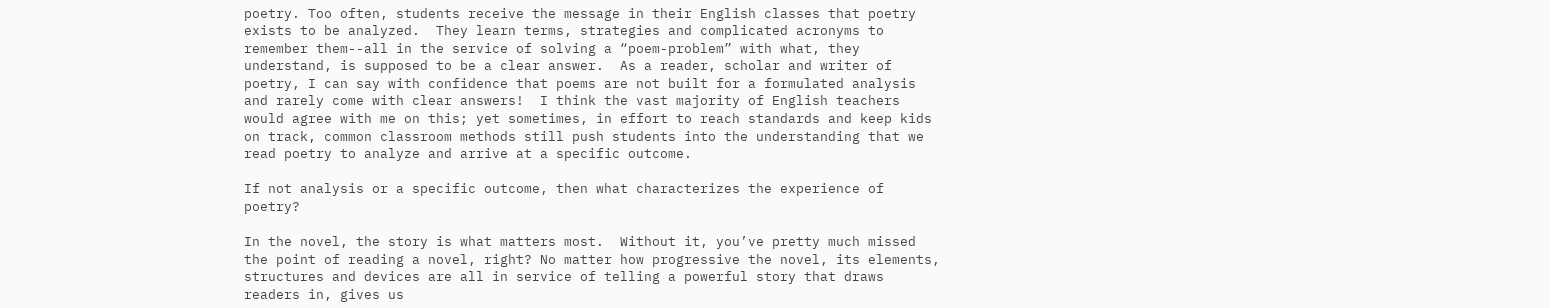poetry. Too often, students receive the message in their English classes that poetry exists to be analyzed.  They learn terms, strategies and complicated acronyms to remember them--all in the service of solving a “poem-problem” with what, they understand, is supposed to be a clear answer.  As a reader, scholar and writer of poetry, I can say with confidence that poems are not built for a formulated analysis and rarely come with clear answers!  I think the vast majority of English teachers would agree with me on this; yet sometimes, in effort to reach standards and keep kids on track, common classroom methods still push students into the understanding that we read poetry to analyze and arrive at a specific outcome.

If not analysis or a specific outcome, then what characterizes the experience of poetry?

In the novel, the story is what matters most.  Without it, you’ve pretty much missed the point of reading a novel, right? No matter how progressive the novel, its elements, structures and devices are all in service of telling a powerful story that draws readers in, gives us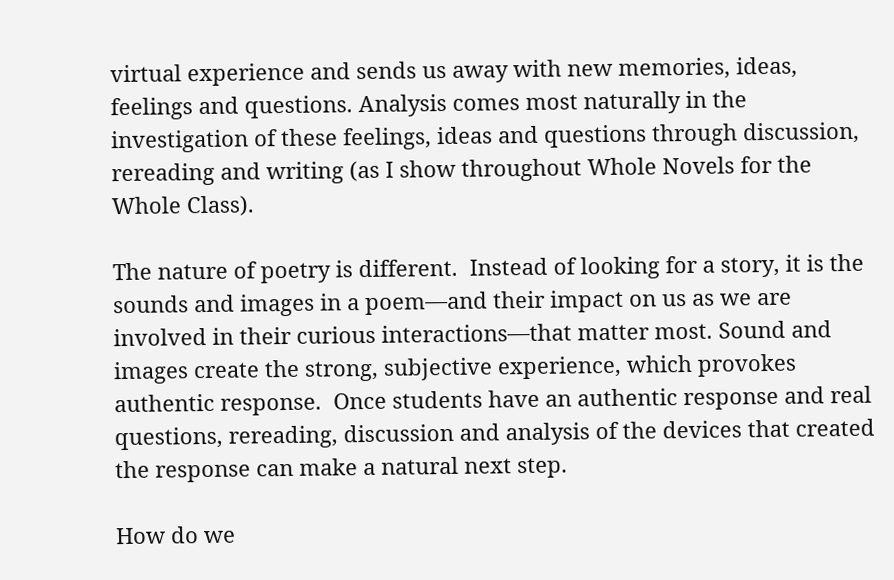virtual experience and sends us away with new memories, ideas, feelings and questions. Analysis comes most naturally in the investigation of these feelings, ideas and questions through discussion, rereading and writing (as I show throughout Whole Novels for the Whole Class).

The nature of poetry is different.  Instead of looking for a story, it is the sounds and images in a poem—and their impact on us as we are involved in their curious interactions—that matter most. Sound and images create the strong, subjective experience, which provokes authentic response.  Once students have an authentic response and real questions, rereading, discussion and analysis of the devices that created the response can make a natural next step.

How do we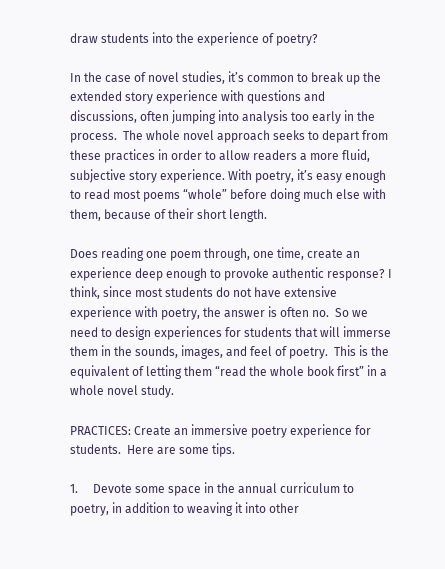draw students into the experience of poetry?

In the case of novel studies, it’s common to break up the extended story experience with questions and discussions, often jumping into analysis too early in the process.  The whole novel approach seeks to depart from these practices in order to allow readers a more fluid, subjective story experience. With poetry, it’s easy enough to read most poems “whole” before doing much else with them, because of their short length.

Does reading one poem through, one time, create an experience deep enough to provoke authentic response? I think, since most students do not have extensive experience with poetry, the answer is often no.  So we need to design experiences for students that will immerse them in the sounds, images, and feel of poetry.  This is the equivalent of letting them “read the whole book first” in a whole novel study.

PRACTICES: Create an immersive poetry experience for students.  Here are some tips.

1.     Devote some space in the annual curriculum to poetry, in addition to weaving it into other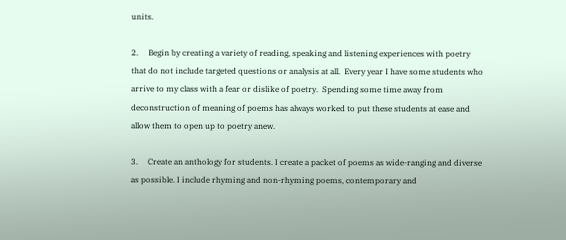units.

2.     Begin by creating a variety of reading, speaking and listening experiences with poetry that do not include targeted questions or analysis at all.  Every year I have some students who arrive to my class with a fear or dislike of poetry.  Spending some time away from deconstruction of meaning of poems has always worked to put these students at ease and allow them to open up to poetry anew.

3.     Create an anthology for students. I create a packet of poems as wide-ranging and diverse as possible. I include rhyming and non-rhyming poems, contemporary and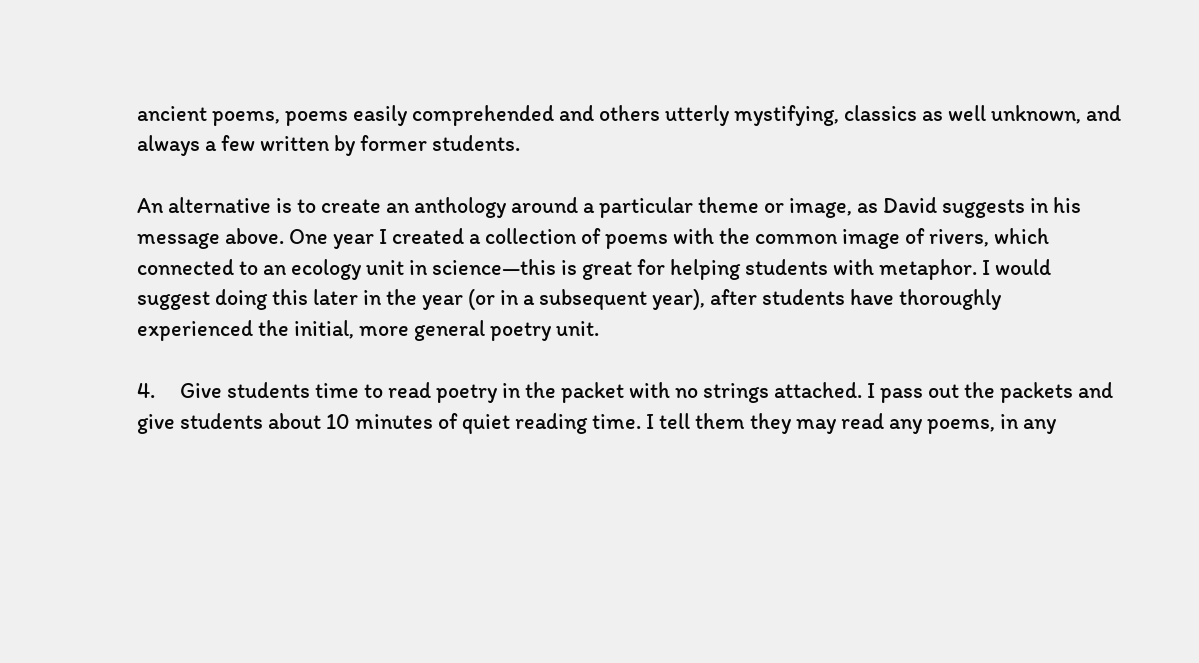ancient poems, poems easily comprehended and others utterly mystifying, classics as well unknown, and always a few written by former students.

An alternative is to create an anthology around a particular theme or image, as David suggests in his message above. One year I created a collection of poems with the common image of rivers, which connected to an ecology unit in science—this is great for helping students with metaphor. I would suggest doing this later in the year (or in a subsequent year), after students have thoroughly experienced the initial, more general poetry unit.

4.     Give students time to read poetry in the packet with no strings attached. I pass out the packets and give students about 10 minutes of quiet reading time. I tell them they may read any poems, in any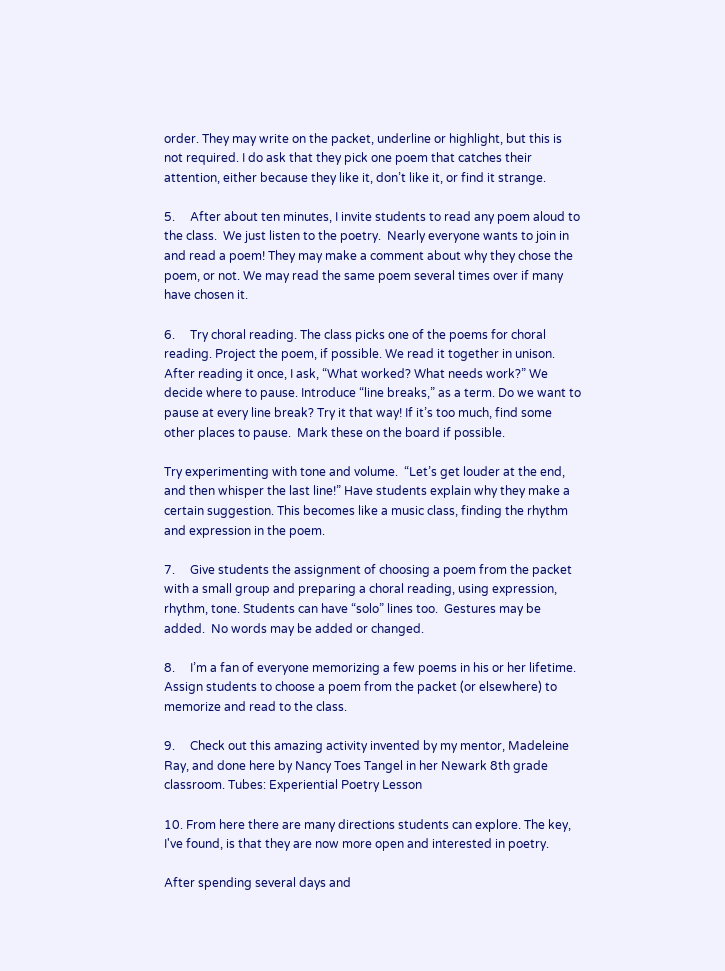order. They may write on the packet, underline or highlight, but this is not required. I do ask that they pick one poem that catches their attention, either because they like it, don’t like it, or find it strange.

5.     After about ten minutes, I invite students to read any poem aloud to the class.  We just listen to the poetry.  Nearly everyone wants to join in and read a poem! They may make a comment about why they chose the poem, or not. We may read the same poem several times over if many have chosen it.

6.     Try choral reading. The class picks one of the poems for choral reading. Project the poem, if possible. We read it together in unison.  After reading it once, I ask, “What worked? What needs work?” We decide where to pause. Introduce “line breaks,” as a term. Do we want to pause at every line break? Try it that way! If it’s too much, find some other places to pause.  Mark these on the board if possible.

Try experimenting with tone and volume.  “Let’s get louder at the end, and then whisper the last line!” Have students explain why they make a certain suggestion. This becomes like a music class, finding the rhythm and expression in the poem.

7.     Give students the assignment of choosing a poem from the packet with a small group and preparing a choral reading, using expression, rhythm, tone. Students can have “solo” lines too.  Gestures may be added.  No words may be added or changed.

8.     I’m a fan of everyone memorizing a few poems in his or her lifetime. Assign students to choose a poem from the packet (or elsewhere) to memorize and read to the class.

9.     Check out this amazing activity invented by my mentor, Madeleine Ray, and done here by Nancy Toes Tangel in her Newark 8th grade classroom. Tubes: Experiential Poetry Lesson

10. From here there are many directions students can explore. The key, I've found, is that they are now more open and interested in poetry.

After spending several days and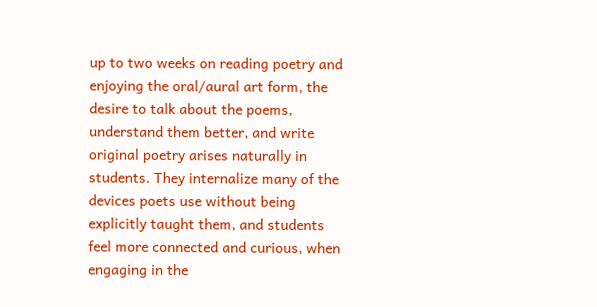up to two weeks on reading poetry and enjoying the oral/aural art form, the desire to talk about the poems, understand them better, and write original poetry arises naturally in students. They internalize many of the devices poets use without being explicitly taught them, and students feel more connected and curious, when engaging in the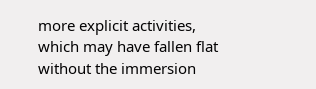more explicit activities, which may have fallen flat without the immersion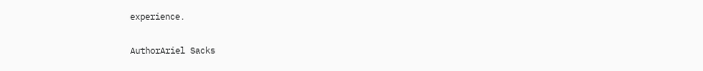experience.

AuthorAriel Sacks